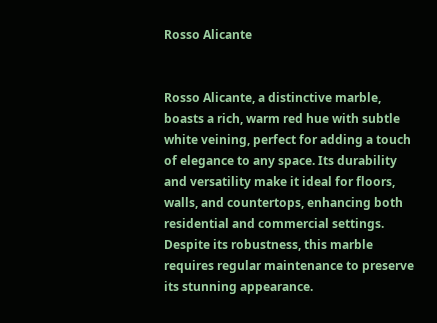Rosso Alicante


Rosso Alicante, a distinctive marble, boasts a rich, warm red hue with subtle white veining, perfect for adding a touch of elegance to any space. Its durability and versatility make it ideal for floors, walls, and countertops, enhancing both residential and commercial settings. Despite its robustness, this marble requires regular maintenance to preserve its stunning appearance.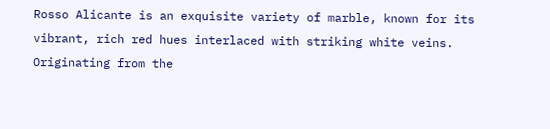Rosso Alicante is an exquisite variety of marble, known for its vibrant, rich red hues interlaced with striking white veins. Originating from the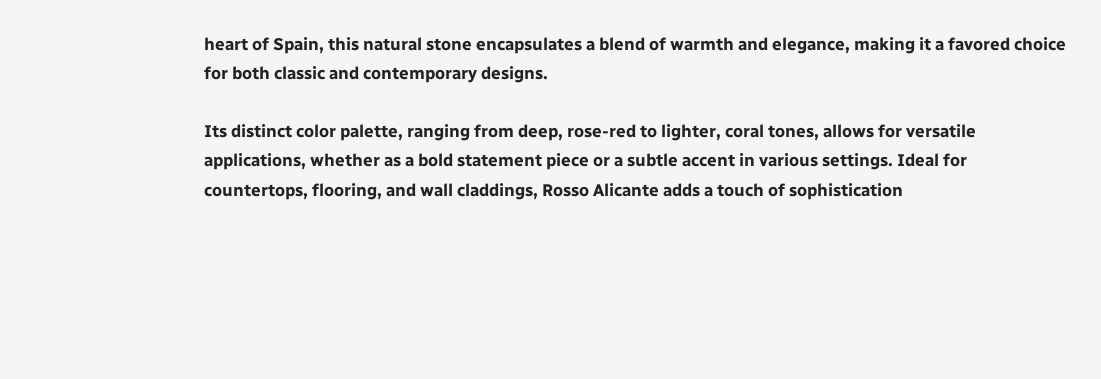heart of Spain, this natural stone encapsulates a blend of warmth and elegance, making it a favored choice for both classic and contemporary designs.

Its distinct color palette, ranging from deep, rose-red to lighter, coral tones, allows for versatile applications, whether as a bold statement piece or a subtle accent in various settings. Ideal for countertops, flooring, and wall claddings, Rosso Alicante adds a touch of sophistication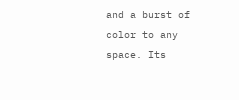and a burst of color to any space. Its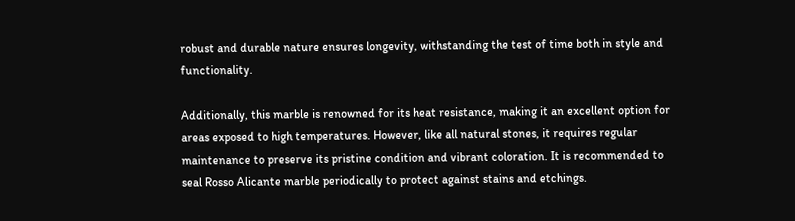robust and durable nature ensures longevity, withstanding the test of time both in style and functionality.

Additionally, this marble is renowned for its heat resistance, making it an excellent option for areas exposed to high temperatures. However, like all natural stones, it requires regular maintenance to preserve its pristine condition and vibrant coloration. It is recommended to seal Rosso Alicante marble periodically to protect against stains and etchings.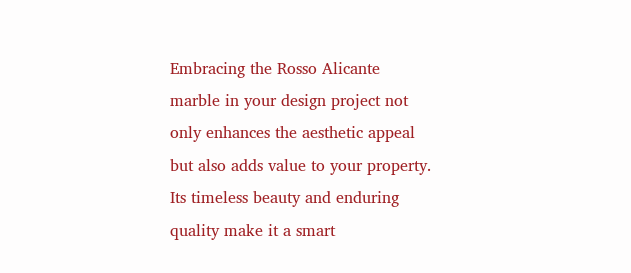Embracing the Rosso Alicante marble in your design project not only enhances the aesthetic appeal but also adds value to your property. Its timeless beauty and enduring quality make it a smart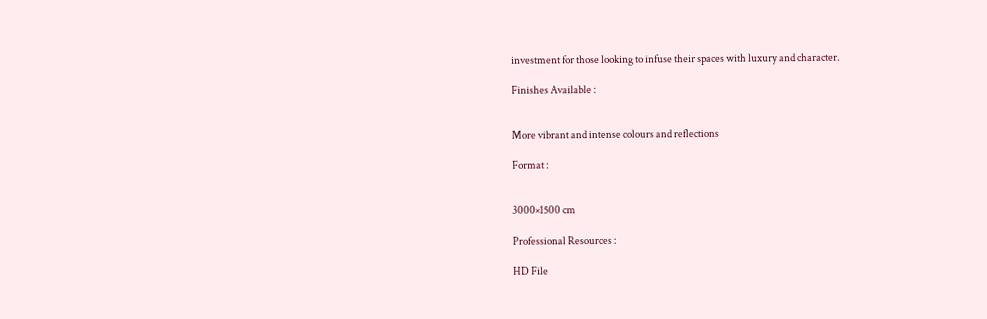investment for those looking to infuse their spaces with luxury and character.

Finishes Available :


More vibrant and intense colours and reflections

Format :


3000×1500 cm

Professional Resources :

HD File